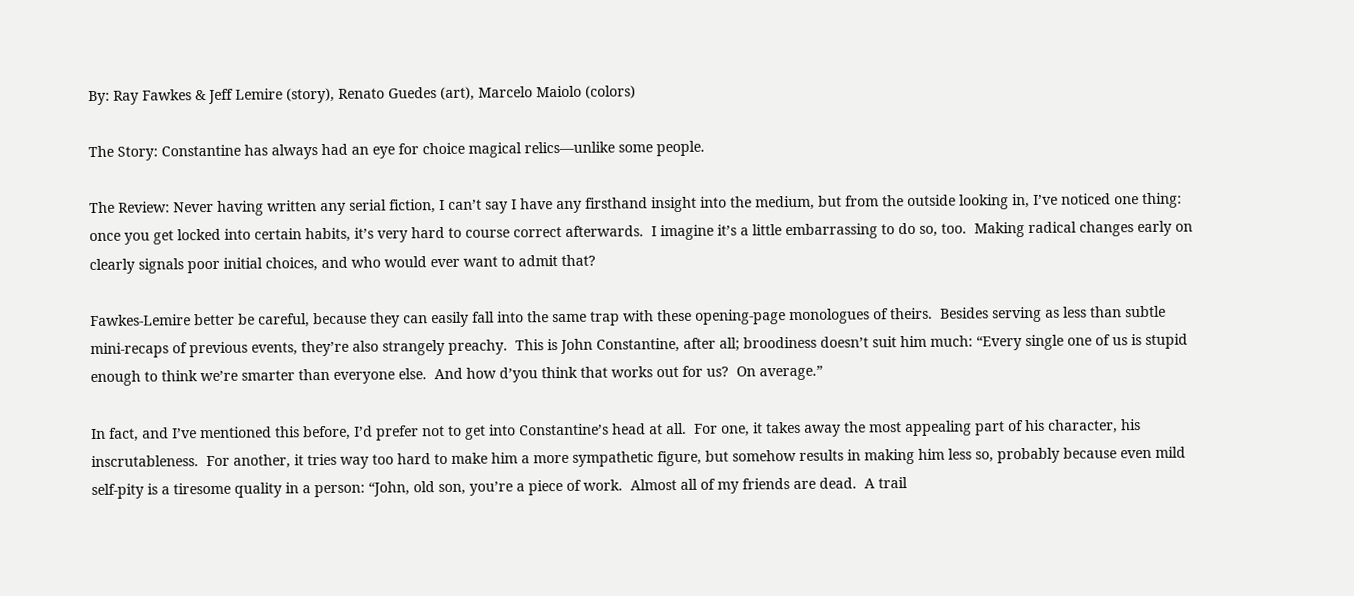By: Ray Fawkes & Jeff Lemire (story), Renato Guedes (art), Marcelo Maiolo (colors)

The Story: Constantine has always had an eye for choice magical relics—unlike some people.

The Review: Never having written any serial fiction, I can’t say I have any firsthand insight into the medium, but from the outside looking in, I’ve noticed one thing: once you get locked into certain habits, it’s very hard to course correct afterwards.  I imagine it’s a little embarrassing to do so, too.  Making radical changes early on clearly signals poor initial choices, and who would ever want to admit that?

Fawkes-Lemire better be careful, because they can easily fall into the same trap with these opening-page monologues of theirs.  Besides serving as less than subtle mini-recaps of previous events, they’re also strangely preachy.  This is John Constantine, after all; broodiness doesn’t suit him much: “Every single one of us is stupid enough to think we’re smarter than everyone else.  And how d’you think that works out for us?  On average.”

In fact, and I’ve mentioned this before, I’d prefer not to get into Constantine’s head at all.  For one, it takes away the most appealing part of his character, his inscrutableness.  For another, it tries way too hard to make him a more sympathetic figure, but somehow results in making him less so, probably because even mild self-pity is a tiresome quality in a person: “John, old son, you’re a piece of work.  Almost all of my friends are dead.  A trail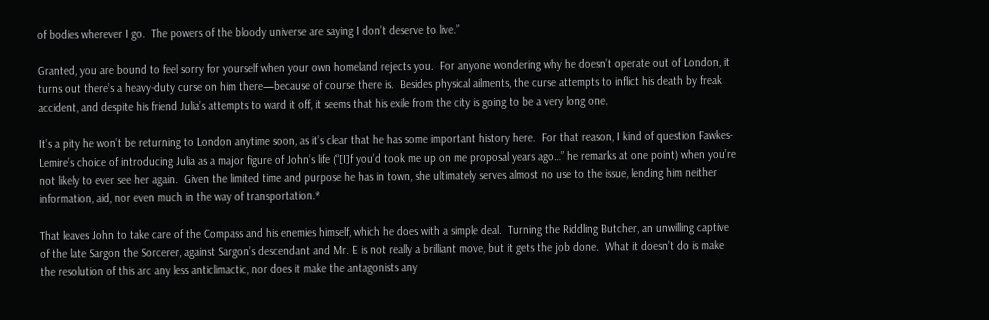of bodies wherever I go.  The powers of the bloody universe are saying I don’t deserve to live.”

Granted, you are bound to feel sorry for yourself when your own homeland rejects you.  For anyone wondering why he doesn’t operate out of London, it turns out there’s a heavy-duty curse on him there—because of course there is.  Besides physical ailments, the curse attempts to inflict his death by freak accident, and despite his friend Julia’s attempts to ward it off, it seems that his exile from the city is going to be a very long one.

It’s a pity he won’t be returning to London anytime soon, as it’s clear that he has some important history here.  For that reason, I kind of question Fawkes-Lemire’s choice of introducing Julia as a major figure of John’s life (“[I]f you’d took me up on me proposal years ago…” he remarks at one point) when you’re not likely to ever see her again.  Given the limited time and purpose he has in town, she ultimately serves almost no use to the issue, lending him neither information, aid, nor even much in the way of transportation.*

That leaves John to take care of the Compass and his enemies himself, which he does with a simple deal.  Turning the Riddling Butcher, an unwilling captive of the late Sargon the Sorcerer, against Sargon’s descendant and Mr. E is not really a brilliant move, but it gets the job done.  What it doesn’t do is make the resolution of this arc any less anticlimactic, nor does it make the antagonists any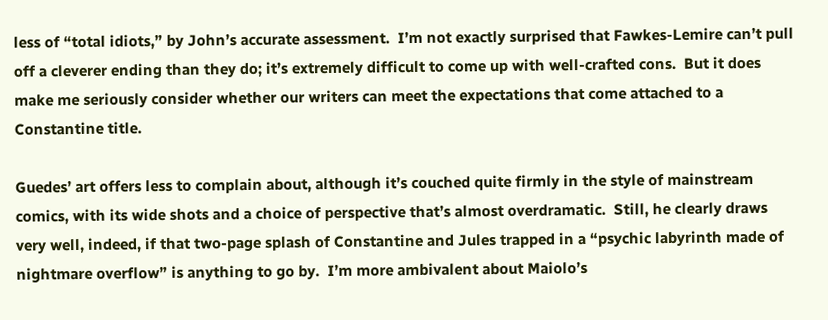less of “total idiots,” by John’s accurate assessment.  I’m not exactly surprised that Fawkes-Lemire can’t pull off a cleverer ending than they do; it’s extremely difficult to come up with well-crafted cons.  But it does make me seriously consider whether our writers can meet the expectations that come attached to a Constantine title.

Guedes’ art offers less to complain about, although it’s couched quite firmly in the style of mainstream comics, with its wide shots and a choice of perspective that’s almost overdramatic.  Still, he clearly draws very well, indeed, if that two-page splash of Constantine and Jules trapped in a “psychic labyrinth made of nightmare overflow” is anything to go by.  I’m more ambivalent about Maiolo’s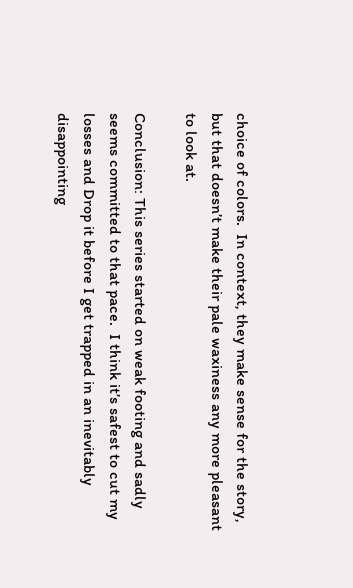choice of colors.  In context, they make sense for the story, but that doesn’t make their pale waxiness any more pleasant to look at.

Conclusion: This series started on weak footing and sadly seems committed to that pace.  I think it’s safest to cut my losses and Drop it before I get trapped in an inevitably disappointing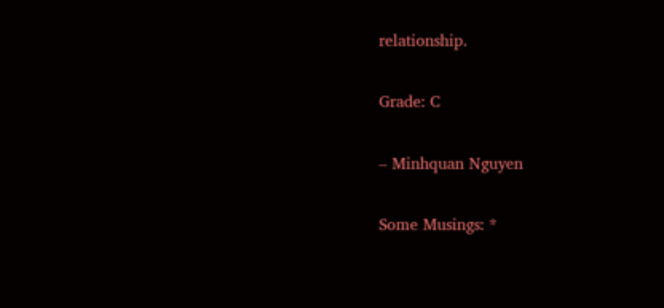relationship.

Grade: C

– Minhquan Nguyen

Some Musings: *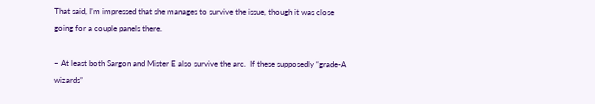That said, I’m impressed that she manages to survive the issue, though it was close going for a couple panels there.

– At least both Sargon and Mister E also survive the arc.  If these supposedly “grade-A wizards”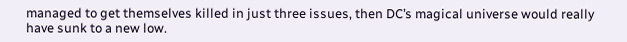managed to get themselves killed in just three issues, then DC’s magical universe would really have sunk to a new low.